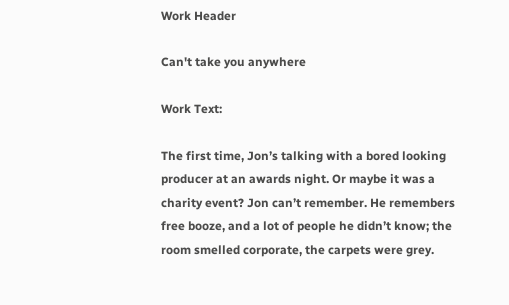Work Header

Can't take you anywhere

Work Text:

The first time, Jon’s talking with a bored looking producer at an awards night. Or maybe it was a charity event? Jon can’t remember. He remembers free booze, and a lot of people he didn’t know; the room smelled corporate, the carpets were grey.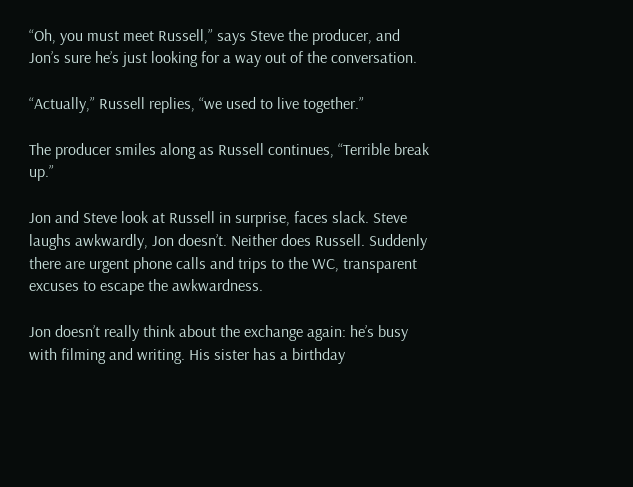“Oh, you must meet Russell,” says Steve the producer, and Jon’s sure he’s just looking for a way out of the conversation.

“Actually,” Russell replies, “we used to live together.”

The producer smiles along as Russell continues, “Terrible break up.”

Jon and Steve look at Russell in surprise, faces slack. Steve laughs awkwardly, Jon doesn’t. Neither does Russell. Suddenly there are urgent phone calls and trips to the WC, transparent excuses to escape the awkwardness.

Jon doesn’t really think about the exchange again: he’s busy with filming and writing. His sister has a birthday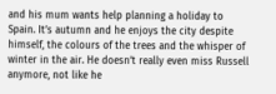and his mum wants help planning a holiday to Spain. It’s autumn and he enjoys the city despite himself, the colours of the trees and the whisper of winter in the air. He doesn’t really even miss Russell anymore, not like he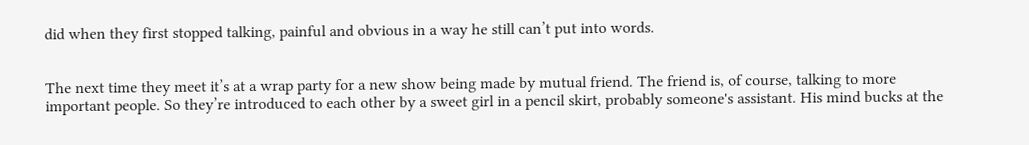did when they first stopped talking, painful and obvious in a way he still can’t put into words.


The next time they meet it’s at a wrap party for a new show being made by mutual friend. The friend is, of course, talking to more important people. So they’re introduced to each other by a sweet girl in a pencil skirt, probably someone's assistant. His mind bucks at the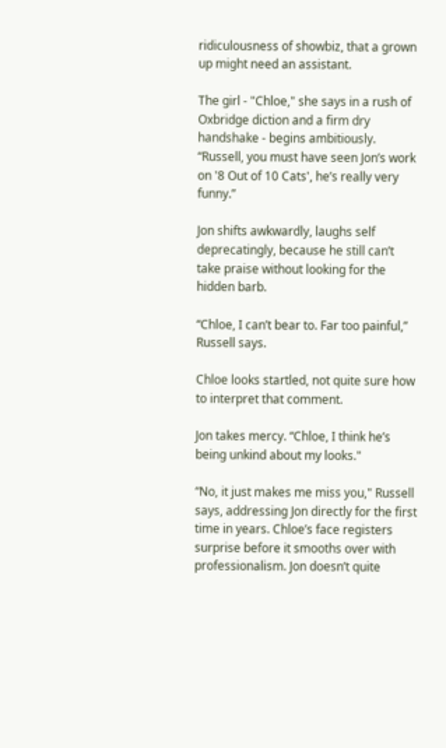ridiculousness of showbiz, that a grown up might need an assistant.

The girl - "Chloe," she says in a rush of Oxbridge diction and a firm dry handshake - begins ambitiously. “Russell, you must have seen Jon’s work on '8 Out of 10 Cats', he’s really very funny.”

Jon shifts awkwardly, laughs self deprecatingly, because he still can’t take praise without looking for the hidden barb.

“Chloe, I can’t bear to. Far too painful,” Russell says.

Chloe looks startled, not quite sure how to interpret that comment.

Jon takes mercy. “Chloe, I think he’s being unkind about my looks."

“No, it just makes me miss you," Russell says, addressing Jon directly for the first time in years. Chloe’s face registers surprise before it smooths over with professionalism. Jon doesn’t quite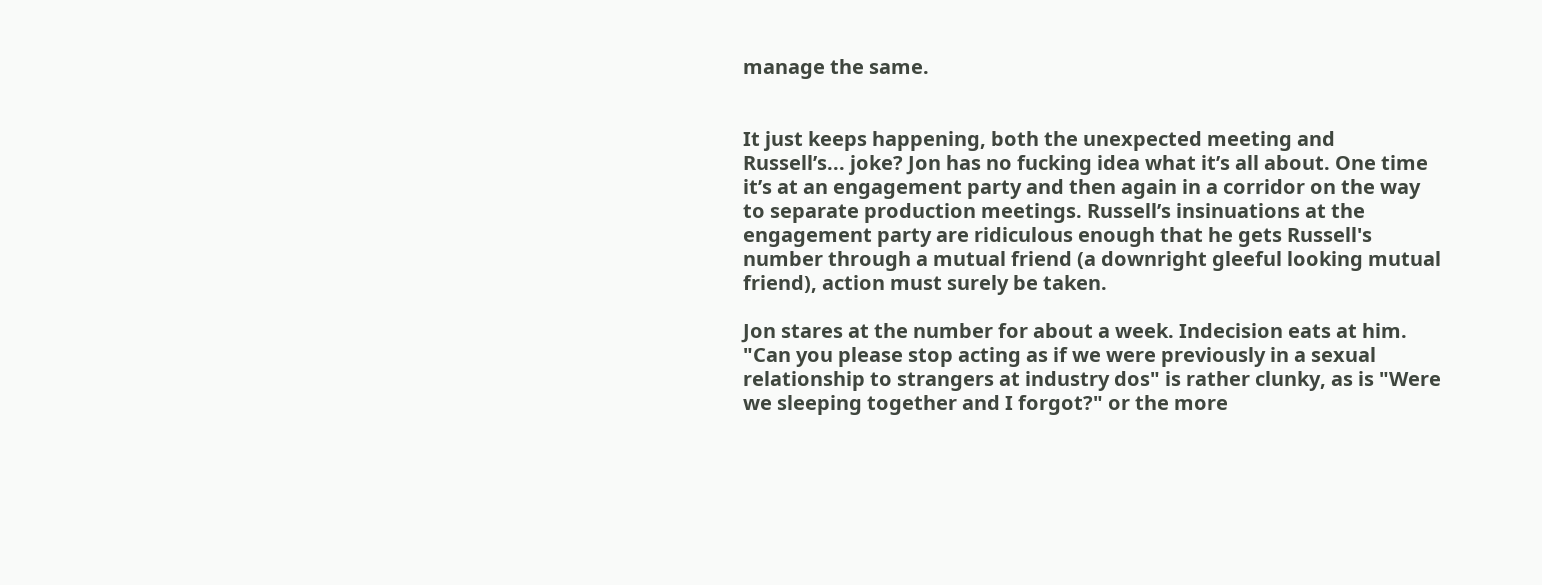manage the same.


It just keeps happening, both the unexpected meeting and Russell’s... joke? Jon has no fucking idea what it’s all about. One time it’s at an engagement party and then again in a corridor on the way to separate production meetings. Russell’s insinuations at the engagement party are ridiculous enough that he gets Russell's number through a mutual friend (a downright gleeful looking mutual friend), action must surely be taken.

Jon stares at the number for about a week. Indecision eats at him. "Can you please stop acting as if we were previously in a sexual relationship to strangers at industry dos" is rather clunky, as is "Were we sleeping together and I forgot?" or the more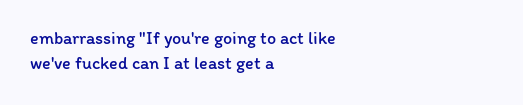embarrassing "If you're going to act like we've fucked can I at least get a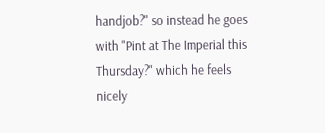handjob?" so instead he goes with "Pint at The Imperial this Thursday?" which he feels nicely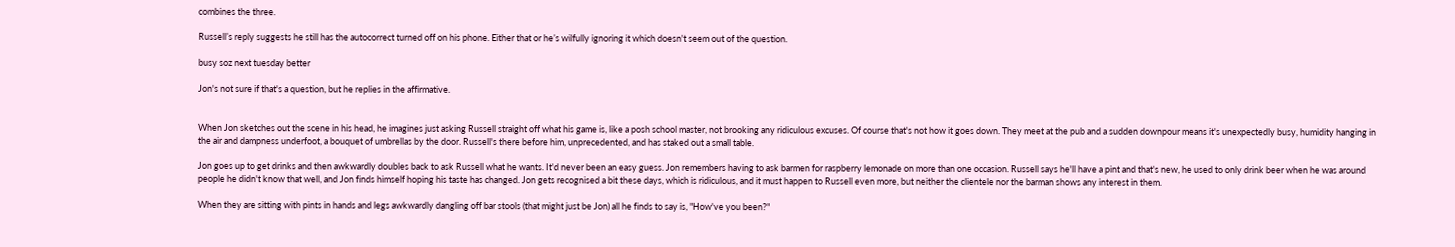combines the three.

Russell’s reply suggests he still has the autocorrect turned off on his phone. Either that or he’s wilfully ignoring it which doesn't seem out of the question.

busy soz next tuesday better

Jon's not sure if that's a question, but he replies in the affirmative.


When Jon sketches out the scene in his head, he imagines just asking Russell straight off what his game is, like a posh school master, not brooking any ridiculous excuses. Of course that's not how it goes down. They meet at the pub and a sudden downpour means it's unexpectedly busy, humidity hanging in the air and dampness underfoot, a bouquet of umbrellas by the door. Russell's there before him, unprecedented, and has staked out a small table.

Jon goes up to get drinks and then awkwardly doubles back to ask Russell what he wants. It'd never been an easy guess. Jon remembers having to ask barmen for raspberry lemonade on more than one occasion. Russell says he'll have a pint and that's new, he used to only drink beer when he was around people he didn't know that well, and Jon finds himself hoping his taste has changed. Jon gets recognised a bit these days, which is ridiculous, and it must happen to Russell even more, but neither the clientele nor the barman shows any interest in them.

When they are sitting with pints in hands and legs awkwardly dangling off bar stools (that might just be Jon) all he finds to say is, "How've you been?"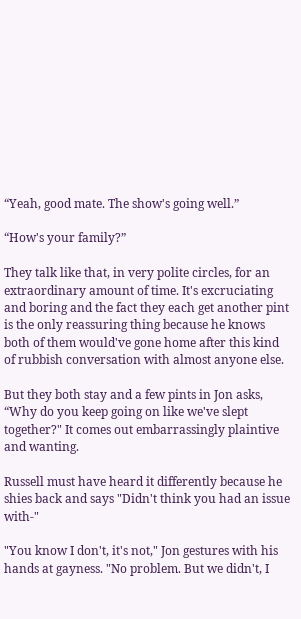“Yeah, good mate. The show's going well.”

“How's your family?”

They talk like that, in very polite circles, for an extraordinary amount of time. It's excruciating and boring and the fact they each get another pint is the only reassuring thing because he knows both of them would've gone home after this kind of rubbish conversation with almost anyone else.

But they both stay and a few pints in Jon asks, “Why do you keep going on like we've slept together?" It comes out embarrassingly plaintive and wanting.

Russell must have heard it differently because he shies back and says "Didn't think you had an issue with-"

"You know I don't, it's not," Jon gestures with his hands at gayness. "No problem. But we didn't, I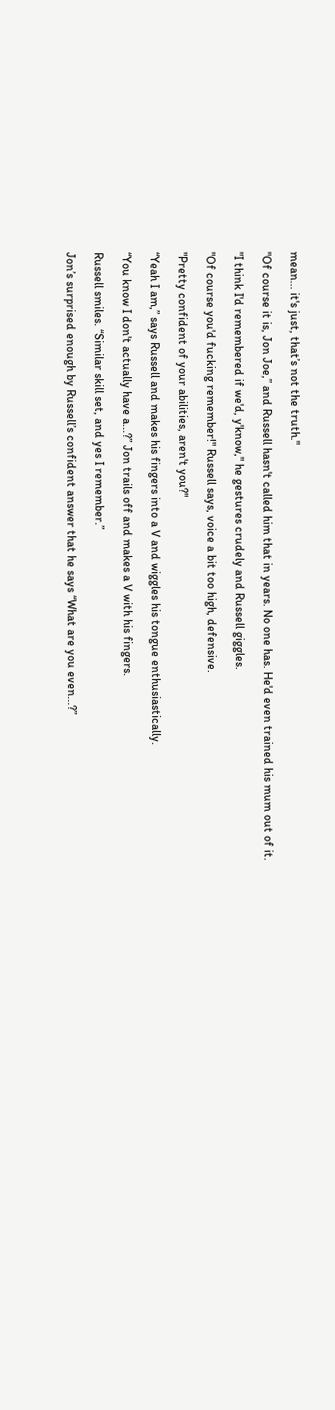mean... it's just, that’s not the truth."

"Of course it is, Jon Joe,” and Russell hasn't called him that in years. No one has. He'd even trained his mum out of it.

"I think I'd remembered if we'd, y'know," he gestures crudely and Russell giggles.

"Of course you'd fucking remember!" Russell says, voice a bit too high, defensive.

"Pretty confident of your abilities, aren't you?"

“Yeah I am,” says Russell and makes his fingers into a V and wiggles his tongue enthusiastically.

“You know I don't actually have a...?” Jon trails off and makes a V with his fingers.

Russell smiles. “Similar skill set, and yes I remember.”

Jon’s surprised enough by Russell’s confident answer that he says “What are you even...?”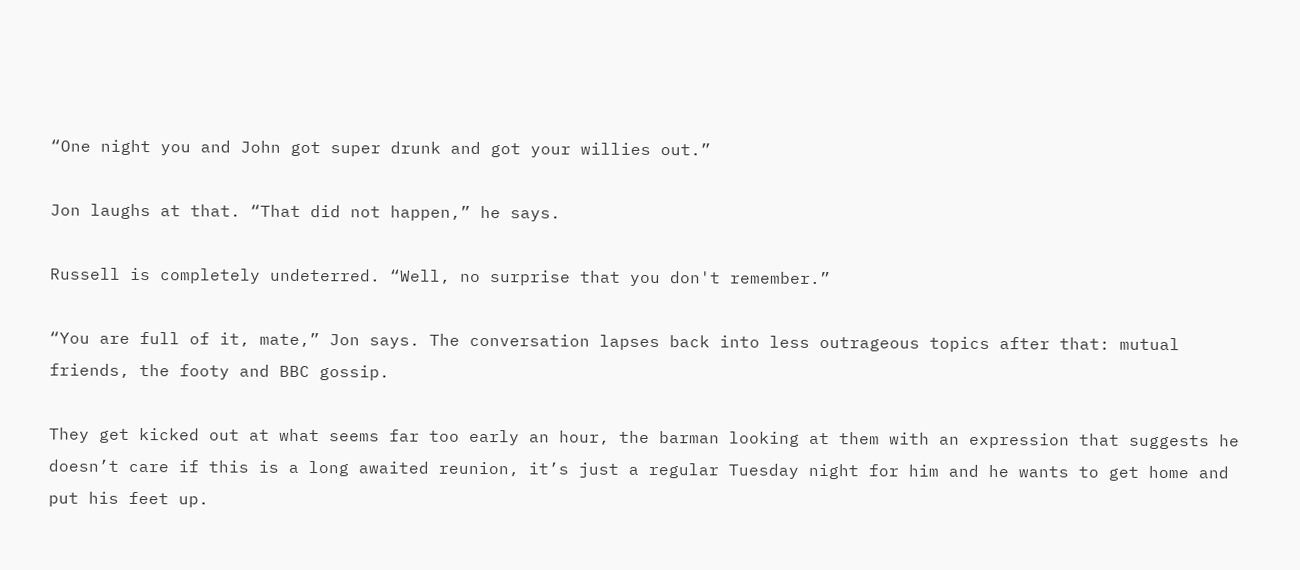“One night you and John got super drunk and got your willies out.”

Jon laughs at that. “That did not happen,” he says.

Russell is completely undeterred. “Well, no surprise that you don't remember.”

“You are full of it, mate,” Jon says. The conversation lapses back into less outrageous topics after that: mutual friends, the footy and BBC gossip.

They get kicked out at what seems far too early an hour, the barman looking at them with an expression that suggests he doesn’t care if this is a long awaited reunion, it’s just a regular Tuesday night for him and he wants to get home and put his feet up.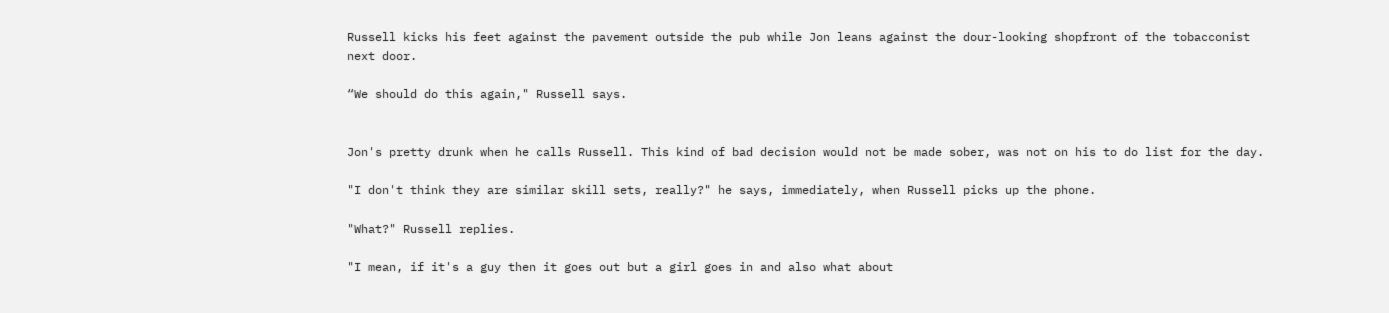Russell kicks his feet against the pavement outside the pub while Jon leans against the dour-looking shopfront of the tobacconist next door.

“We should do this again," Russell says.


Jon's pretty drunk when he calls Russell. This kind of bad decision would not be made sober, was not on his to do list for the day.

"I don't think they are similar skill sets, really?" he says, immediately, when Russell picks up the phone.

"What?" Russell replies.

"I mean, if it's a guy then it goes out but a girl goes in and also what about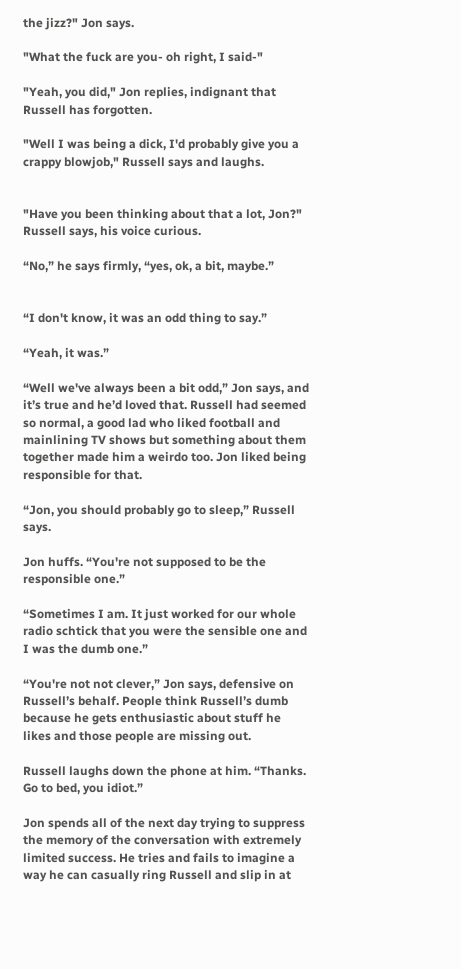the jizz?" Jon says.

"What the fuck are you- oh right, I said-"

"Yeah, you did," Jon replies, indignant that Russell has forgotten.

"Well I was being a dick, I'd probably give you a crappy blowjob," Russell says and laughs.


"Have you been thinking about that a lot, Jon?" Russell says, his voice curious.

“No,” he says firmly, “yes, ok, a bit, maybe.”


“I don't know, it was an odd thing to say.”

“Yeah, it was.”

“Well we've always been a bit odd,” Jon says, and it’s true and he’d loved that. Russell had seemed so normal, a good lad who liked football and mainlining TV shows but something about them together made him a weirdo too. Jon liked being responsible for that.

“Jon, you should probably go to sleep,” Russell says.

Jon huffs. “You're not supposed to be the responsible one.”

“Sometimes I am. It just worked for our whole radio schtick that you were the sensible one and I was the dumb one.”

“You're not not clever,” Jon says, defensive on Russell’s behalf. People think Russell’s dumb because he gets enthusiastic about stuff he likes and those people are missing out.

Russell laughs down the phone at him. “Thanks. Go to bed, you idiot.”

Jon spends all of the next day trying to suppress the memory of the conversation with extremely limited success. He tries and fails to imagine a way he can casually ring Russell and slip in at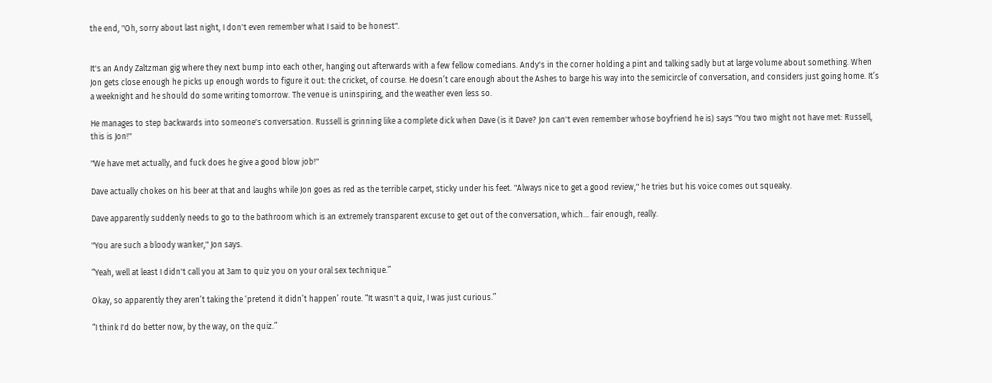the end, "Oh, sorry about last night, I don't even remember what I said to be honest".


It's an Andy Zaltzman gig where they next bump into each other, hanging out afterwards with a few fellow comedians. Andy's in the corner holding a pint and talking sadly but at large volume about something. When Jon gets close enough he picks up enough words to figure it out: the cricket, of course. He doesn’t care enough about the Ashes to barge his way into the semicircle of conversation, and considers just going home. It’s a weeknight and he should do some writing tomorrow. The venue is uninspiring, and the weather even less so.

He manages to step backwards into someone's conversation. Russell is grinning like a complete dick when Dave (is it Dave? Jon can't even remember whose boyfriend he is) says "You two might not have met: Russell, this is Jon!"

"We have met actually, and fuck does he give a good blow job!"

Dave actually chokes on his beer at that and laughs while Jon goes as red as the terrible carpet, sticky under his feet. "Always nice to get a good review," he tries but his voice comes out squeaky.

Dave apparently suddenly needs to go to the bathroom which is an extremely transparent excuse to get out of the conversation, which... fair enough, really.

"You are such a bloody wanker," Jon says.

“Yeah, well at least I didn't call you at 3am to quiz you on your oral sex technique.”

Okay, so apparently they aren’t taking the ‘pretend it didn’t happen’ route. “It wasn't a quiz, I was just curious.”

“I think I'd do better now, by the way, on the quiz.”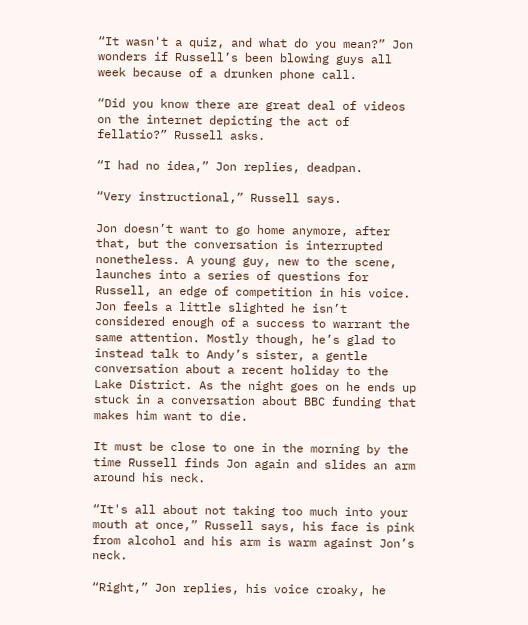“It wasn't a quiz, and what do you mean?” Jon wonders if Russell’s been blowing guys all week because of a drunken phone call.

“Did you know there are great deal of videos on the internet depicting the act of fellatio?” Russell asks.

“I had no idea,” Jon replies, deadpan.

“Very instructional,” Russell says.

Jon doesn’t want to go home anymore, after that, but the conversation is interrupted nonetheless. A young guy, new to the scene, launches into a series of questions for Russell, an edge of competition in his voice. Jon feels a little slighted he isn’t considered enough of a success to warrant the same attention. Mostly though, he’s glad to instead talk to Andy’s sister, a gentle conversation about a recent holiday to the Lake District. As the night goes on he ends up stuck in a conversation about BBC funding that makes him want to die.

It must be close to one in the morning by the time Russell finds Jon again and slides an arm around his neck.

“It's all about not taking too much into your mouth at once,” Russell says, his face is pink from alcohol and his arm is warm against Jon’s neck.

“Right,” Jon replies, his voice croaky, he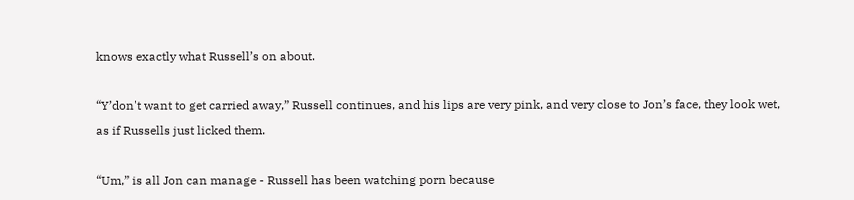knows exactly what Russell’s on about.

“Y’don't want to get carried away,” Russell continues, and his lips are very pink, and very close to Jon’s face, they look wet, as if Russells just licked them.

“Um,” is all Jon can manage - Russell has been watching porn because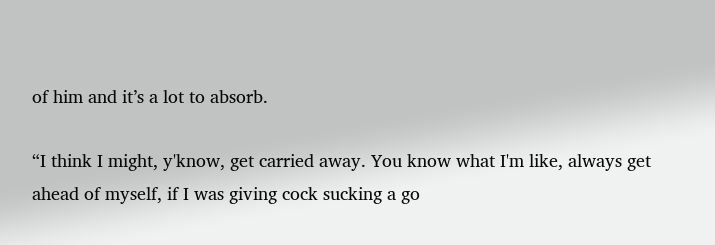of him and it’s a lot to absorb.

“I think I might, y'know, get carried away. You know what I'm like, always get ahead of myself, if I was giving cock sucking a go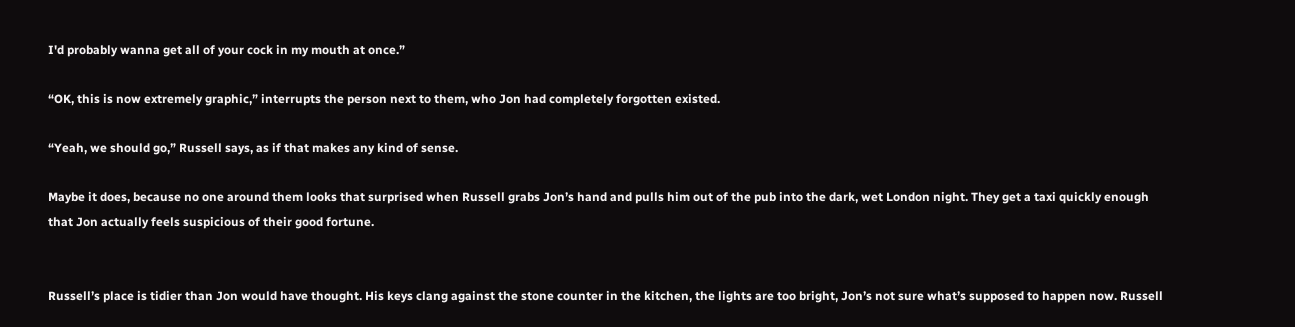I'd probably wanna get all of your cock in my mouth at once.”

“OK, this is now extremely graphic,” interrupts the person next to them, who Jon had completely forgotten existed.

“Yeah, we should go,” Russell says, as if that makes any kind of sense.

Maybe it does, because no one around them looks that surprised when Russell grabs Jon’s hand and pulls him out of the pub into the dark, wet London night. They get a taxi quickly enough that Jon actually feels suspicious of their good fortune.


Russell’s place is tidier than Jon would have thought. His keys clang against the stone counter in the kitchen, the lights are too bright, Jon’s not sure what’s supposed to happen now. Russell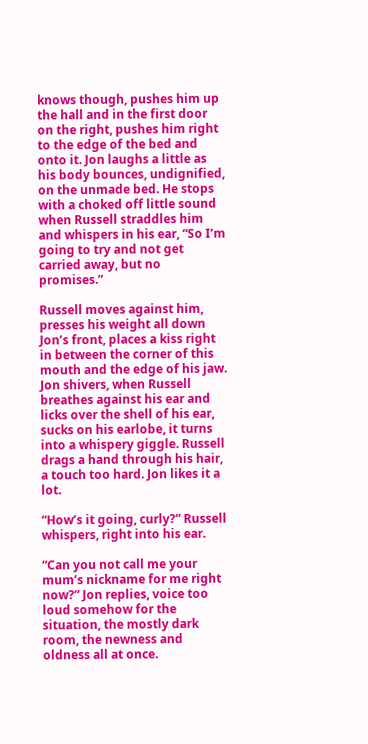knows though, pushes him up the hall and in the first door on the right, pushes him right to the edge of the bed and onto it. Jon laughs a little as his body bounces, undignified, on the unmade bed. He stops with a choked off little sound when Russell straddles him and whispers in his ear, “So I’m going to try and not get carried away, but no promises.”

Russell moves against him, presses his weight all down Jon’s front, places a kiss right in between the corner of this mouth and the edge of his jaw. Jon shivers, when Russell breathes against his ear and licks over the shell of his ear, sucks on his earlobe, it turns into a whispery giggle. Russell drags a hand through his hair, a touch too hard. Jon likes it a lot.

“How’s it going, curly?” Russell whispers, right into his ear.

“Can you not call me your mum’s nickname for me right now?” Jon replies, voice too loud somehow for the situation, the mostly dark room, the newness and oldness all at once.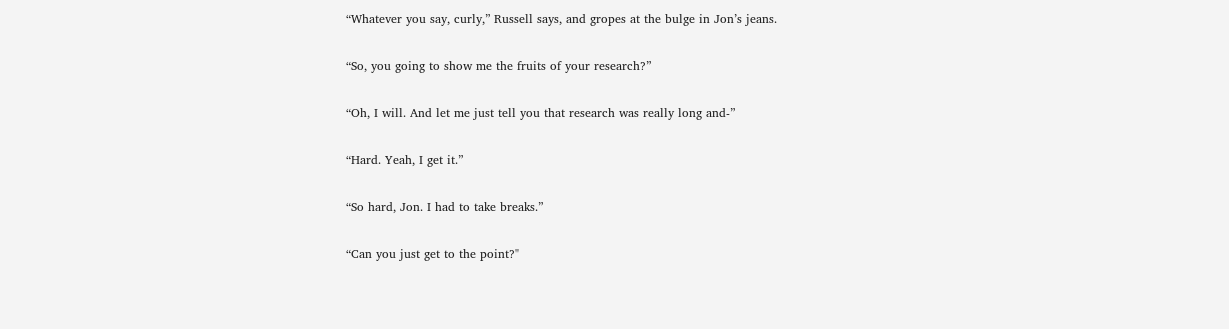“Whatever you say, curly,” Russell says, and gropes at the bulge in Jon’s jeans.

“So, you going to show me the fruits of your research?”

“Oh, I will. And let me just tell you that research was really long and-”

“Hard. Yeah, I get it.”

“So hard, Jon. I had to take breaks.”

“Can you just get to the point?"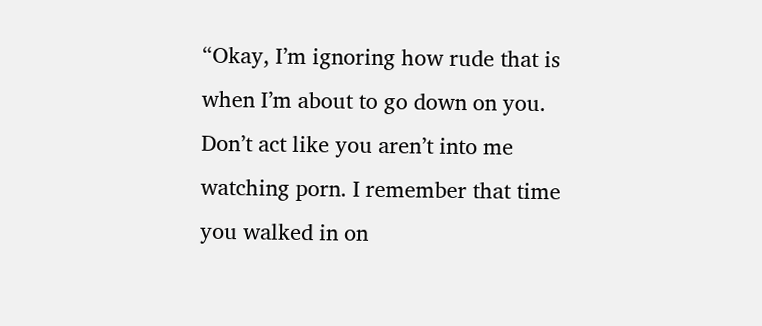“Okay, I’m ignoring how rude that is when I’m about to go down on you. Don’t act like you aren’t into me watching porn. I remember that time you walked in on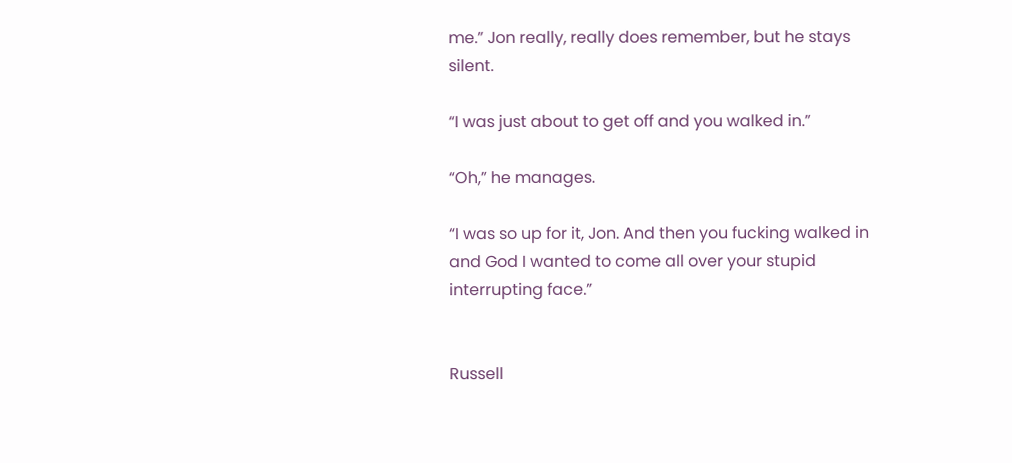me.” Jon really, really does remember, but he stays silent.

“I was just about to get off and you walked in.”

“Oh,” he manages.

“I was so up for it, Jon. And then you fucking walked in and God I wanted to come all over your stupid interrupting face.”


Russell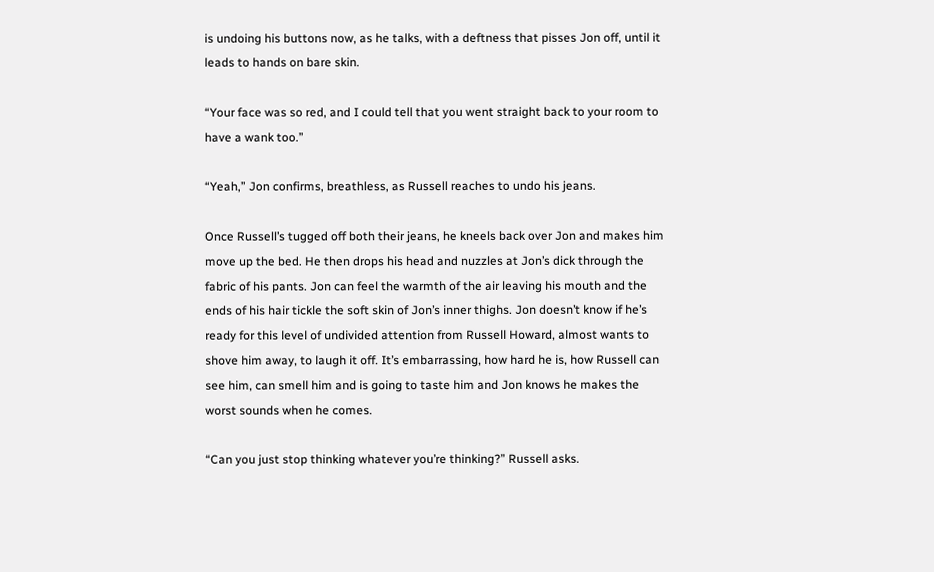is undoing his buttons now, as he talks, with a deftness that pisses Jon off, until it leads to hands on bare skin.

“Your face was so red, and I could tell that you went straight back to your room to have a wank too.”

“Yeah,” Jon confirms, breathless, as Russell reaches to undo his jeans.

Once Russell’s tugged off both their jeans, he kneels back over Jon and makes him move up the bed. He then drops his head and nuzzles at Jon’s dick through the fabric of his pants. Jon can feel the warmth of the air leaving his mouth and the ends of his hair tickle the soft skin of Jon’s inner thighs. Jon doesn’t know if he’s ready for this level of undivided attention from Russell Howard, almost wants to shove him away, to laugh it off. It’s embarrassing, how hard he is, how Russell can see him, can smell him and is going to taste him and Jon knows he makes the worst sounds when he comes.

“Can you just stop thinking whatever you’re thinking?” Russell asks.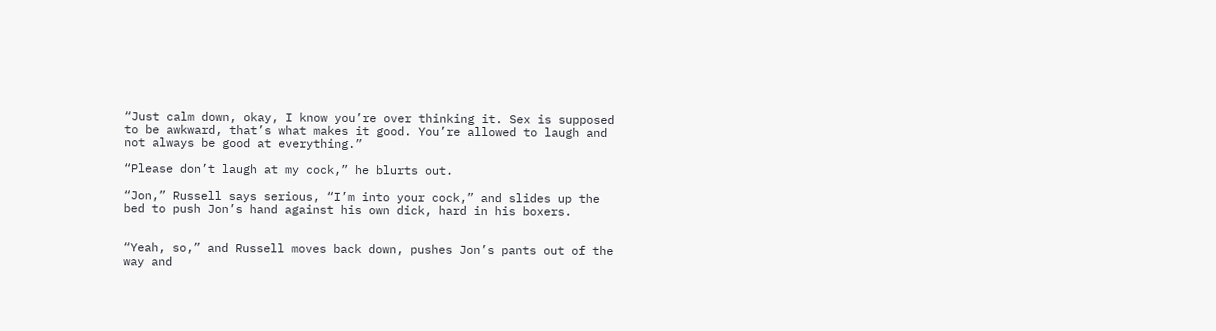“Just calm down, okay, I know you’re over thinking it. Sex is supposed to be awkward, that’s what makes it good. You’re allowed to laugh and not always be good at everything.”

“Please don’t laugh at my cock,” he blurts out.

“Jon,” Russell says serious, “I’m into your cock,” and slides up the bed to push Jon’s hand against his own dick, hard in his boxers.


“Yeah, so,” and Russell moves back down, pushes Jon’s pants out of the way and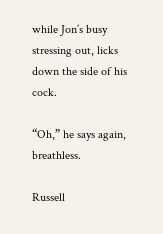while Jon’s busy stressing out, licks down the side of his cock.

“Oh,” he says again, breathless.

Russell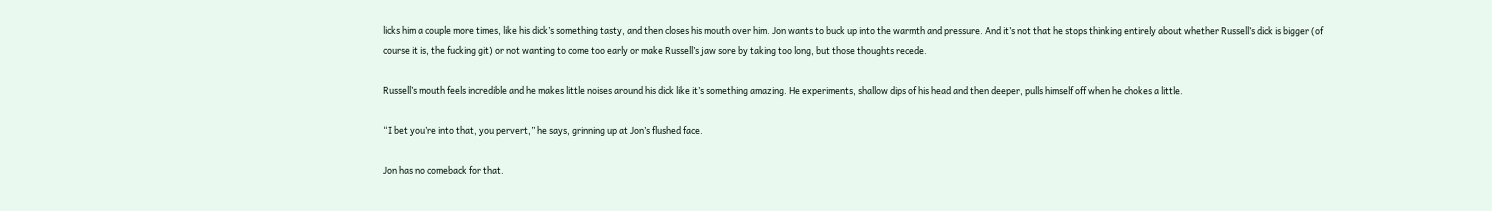licks him a couple more times, like his dick’s something tasty, and then closes his mouth over him. Jon wants to buck up into the warmth and pressure. And it’s not that he stops thinking entirely about whether Russell’s dick is bigger (of course it is, the fucking git) or not wanting to come too early or make Russell’s jaw sore by taking too long, but those thoughts recede.

Russell’s mouth feels incredible and he makes little noises around his dick like it’s something amazing. He experiments, shallow dips of his head and then deeper, pulls himself off when he chokes a little.

“I bet you’re into that, you pervert,” he says, grinning up at Jon’s flushed face.

Jon has no comeback for that.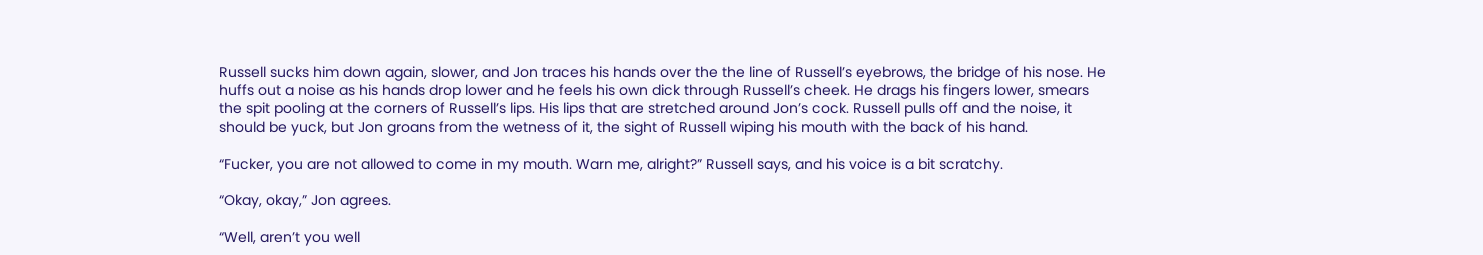Russell sucks him down again, slower, and Jon traces his hands over the the line of Russell’s eyebrows, the bridge of his nose. He huffs out a noise as his hands drop lower and he feels his own dick through Russell’s cheek. He drags his fingers lower, smears the spit pooling at the corners of Russell’s lips. His lips that are stretched around Jon’s cock. Russell pulls off and the noise, it should be yuck, but Jon groans from the wetness of it, the sight of Russell wiping his mouth with the back of his hand.

“Fucker, you are not allowed to come in my mouth. Warn me, alright?” Russell says, and his voice is a bit scratchy.

“Okay, okay,” Jon agrees.

“Well, aren’t you well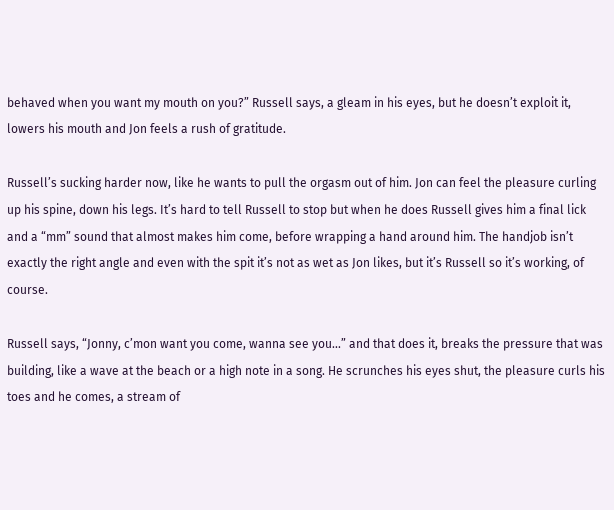behaved when you want my mouth on you?” Russell says, a gleam in his eyes, but he doesn’t exploit it, lowers his mouth and Jon feels a rush of gratitude.

Russell’s sucking harder now, like he wants to pull the orgasm out of him. Jon can feel the pleasure curling up his spine, down his legs. It’s hard to tell Russell to stop but when he does Russell gives him a final lick and a “mm” sound that almost makes him come, before wrapping a hand around him. The handjob isn’t exactly the right angle and even with the spit it’s not as wet as Jon likes, but it’s Russell so it’s working, of course.

Russell says, “Jonny, c’mon want you come, wanna see you...” and that does it, breaks the pressure that was building, like a wave at the beach or a high note in a song. He scrunches his eyes shut, the pleasure curls his toes and he comes, a stream of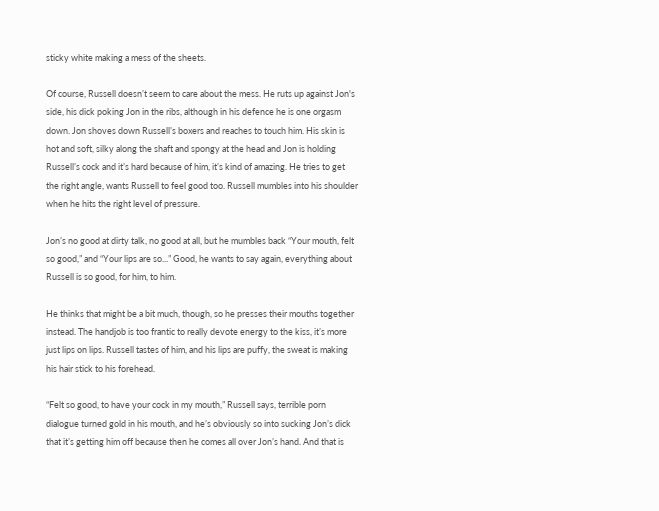sticky white making a mess of the sheets.

Of course, Russell doesn’t seem to care about the mess. He ruts up against Jon's side, his dick poking Jon in the ribs, although in his defence he is one orgasm down. Jon shoves down Russell’s boxers and reaches to touch him. His skin is hot and soft, silky along the shaft and spongy at the head and Jon is holding Russell’s cock and it’s hard because of him, it’s kind of amazing. He tries to get the right angle, wants Russell to feel good too. Russell mumbles into his shoulder when he hits the right level of pressure.

Jon’s no good at dirty talk, no good at all, but he mumbles back “Your mouth, felt so good,” and “Your lips are so...” Good, he wants to say again, everything about Russell is so good, for him, to him.

He thinks that might be a bit much, though, so he presses their mouths together instead. The handjob is too frantic to really devote energy to the kiss, it’s more just lips on lips. Russell tastes of him, and his lips are puffy, the sweat is making his hair stick to his forehead.

“Felt so good, to have your cock in my mouth,” Russell says, terrible porn dialogue turned gold in his mouth, and he’s obviously so into sucking Jon’s dick that it’s getting him off because then he comes all over Jon’s hand. And that is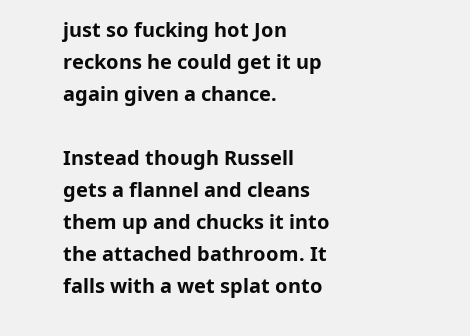just so fucking hot Jon reckons he could get it up again given a chance.

Instead though Russell gets a flannel and cleans them up and chucks it into the attached bathroom. It falls with a wet splat onto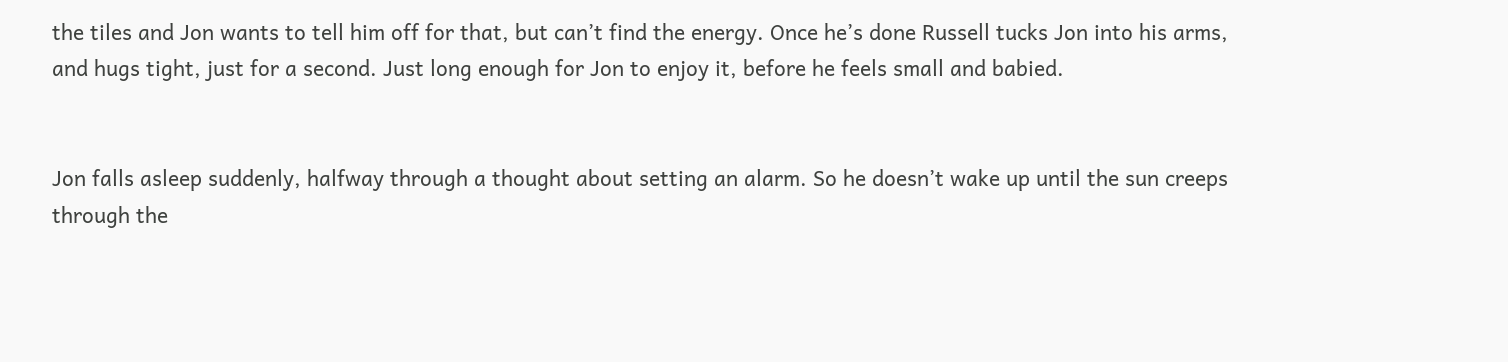the tiles and Jon wants to tell him off for that, but can’t find the energy. Once he’s done Russell tucks Jon into his arms, and hugs tight, just for a second. Just long enough for Jon to enjoy it, before he feels small and babied.


Jon falls asleep suddenly, halfway through a thought about setting an alarm. So he doesn’t wake up until the sun creeps through the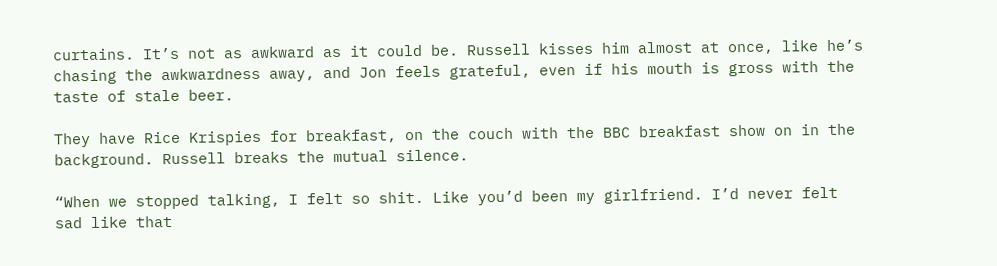curtains. It’s not as awkward as it could be. Russell kisses him almost at once, like he’s chasing the awkwardness away, and Jon feels grateful, even if his mouth is gross with the taste of stale beer.

They have Rice Krispies for breakfast, on the couch with the BBC breakfast show on in the background. Russell breaks the mutual silence.

“When we stopped talking, I felt so shit. Like you’d been my girlfriend. I’d never felt sad like that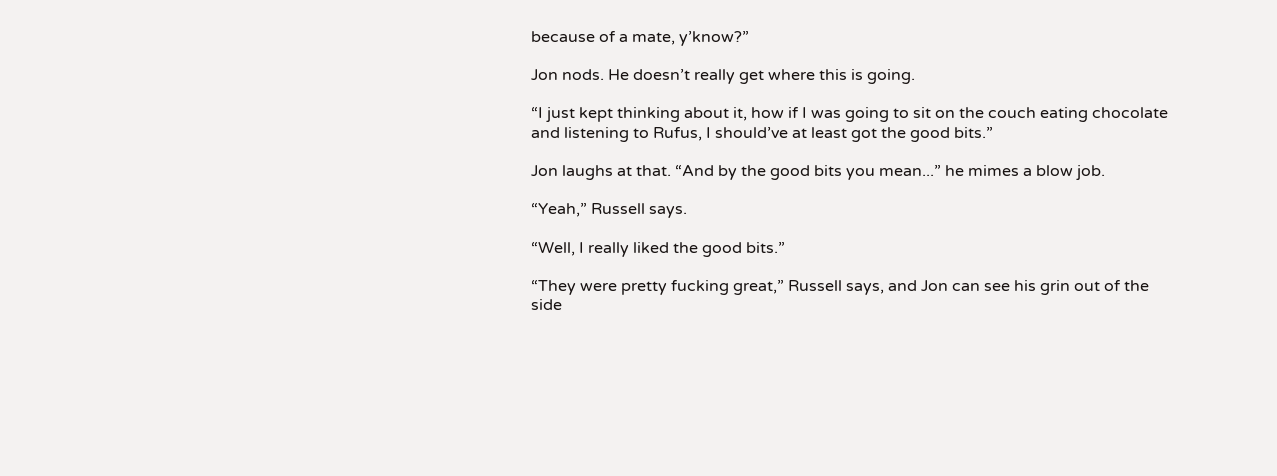because of a mate, y’know?”

Jon nods. He doesn’t really get where this is going.

“I just kept thinking about it, how if I was going to sit on the couch eating chocolate and listening to Rufus, I should’ve at least got the good bits.”

Jon laughs at that. “And by the good bits you mean...” he mimes a blow job.

“Yeah,” Russell says.

“Well, I really liked the good bits.”

“They were pretty fucking great,” Russell says, and Jon can see his grin out of the side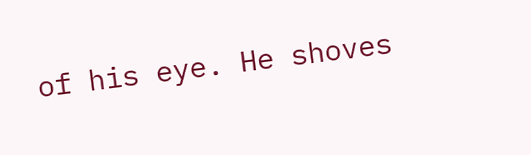of his eye. He shoves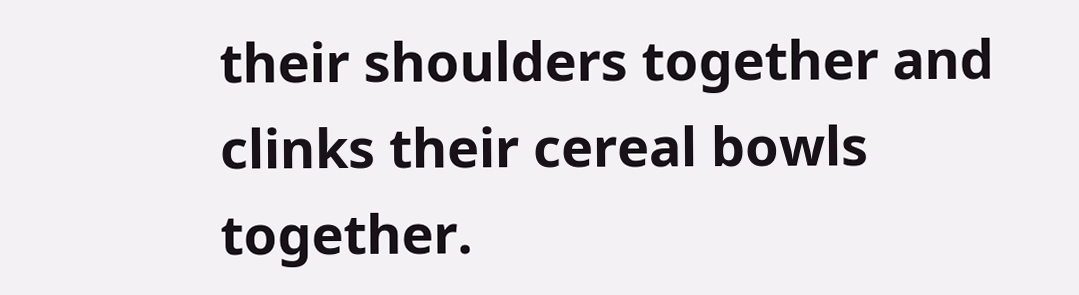their shoulders together and clinks their cereal bowls together.